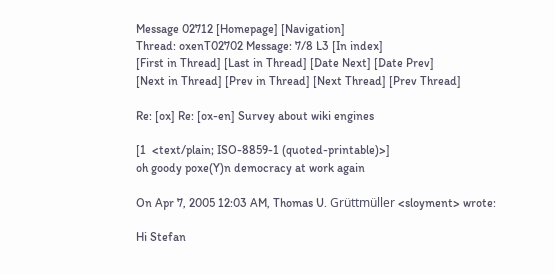Message 02712 [Homepage] [Navigation]
Thread: oxenT02702 Message: 7/8 L3 [In index]
[First in Thread] [Last in Thread] [Date Next] [Date Prev]
[Next in Thread] [Prev in Thread] [Next Thread] [Prev Thread]

Re: [ox] Re: [ox-en] Survey about wiki engines

[1  <text/plain; ISO-8859-1 (quoted-printable)>]
oh goody poxe(Y)n democracy at work again

On Apr 7, 2005 12:03 AM, Thomas U. Grüttmüller <sloyment> wrote:

Hi Stefan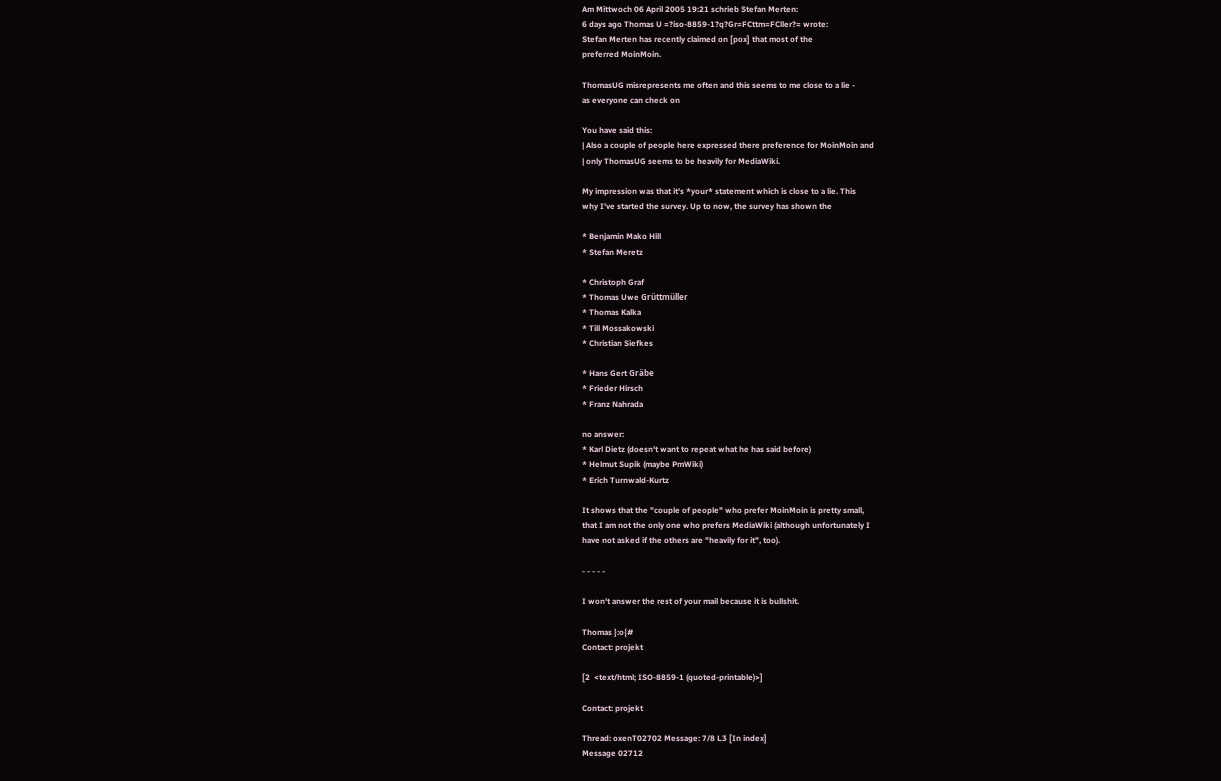Am Mittwoch 06 April 2005 19:21 schrieb Stefan Merten:
6 days ago Thomas U =?iso-8859-1?q?Gr=FCttm=FCller?= wrote:
Stefan Merten has recently claimed on [pox] that most of the
preferred MoinMoin.

ThomasUG misrepresents me often and this seems to me close to a lie -
as everyone can check on

You have said this:
| Also a couple of people here expressed there preference for MoinMoin and
| only ThomasUG seems to be heavily for MediaWiki.

My impression was that it's *your* statement which is close to a lie. This
why I've started the survey. Up to now, the survey has shown the

* Benjamin Mako Hill
* Stefan Meretz

* Christoph Graf
* Thomas Uwe Grüttmüller
* Thomas Kalka
* Till Mossakowski
* Christian Siefkes

* Hans Gert Gräbe
* Frieder Hirsch
* Franz Nahrada

no answer:
* Karl Dietz (doesn't want to repeat what he has said before)
* Helmut Supik (maybe PmWiki)
* Erich Turnwald-Kurtz

It shows that the "couple of people" who prefer MoinMoin is pretty small,
that I am not the only one who prefers MediaWiki (although unfortunately I
have not asked if the others are "heavily for it", too).

- - - - -

I won't answer the rest of your mail because it is bullshit.

Thomas }:o{#
Contact: projekt

[2  <text/html; ISO-8859-1 (quoted-printable)>]

Contact: projekt

Thread: oxenT02702 Message: 7/8 L3 [In index]
Message 02712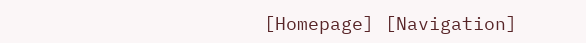[Homepage] [Navigation]